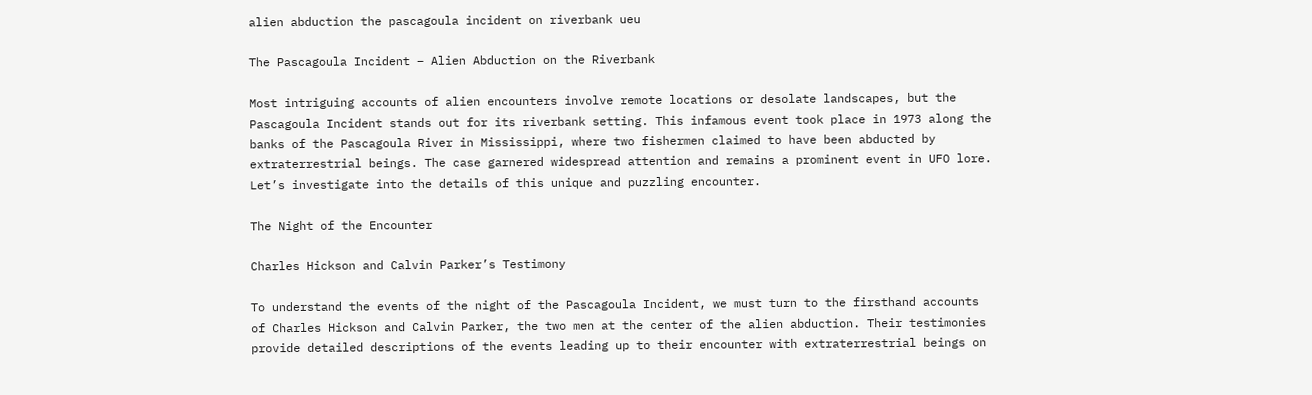alien abduction the pascagoula incident on riverbank ueu

The Pascagoula Incident – Alien Abduction on the Riverbank

Most intriguing accounts of alien encounters involve remote locations or desolate landscapes, but the Pascagoula Incident stands out for its riverbank setting. This infamous event took place in 1973 along the banks of the Pascagoula River in Mississippi, where two fishermen claimed to have been abducted by extraterrestrial beings. The case garnered widespread attention and remains a prominent event in UFO lore. Let’s investigate into the details of this unique and puzzling encounter.

The Night of the Encounter

Charles Hickson and Calvin Parker’s Testimony

To understand the events of the night of the Pascagoula Incident, we must turn to the firsthand accounts of Charles Hickson and Calvin Parker, the two men at the center of the alien abduction. Their testimonies provide detailed descriptions of the events leading up to their encounter with extraterrestrial beings on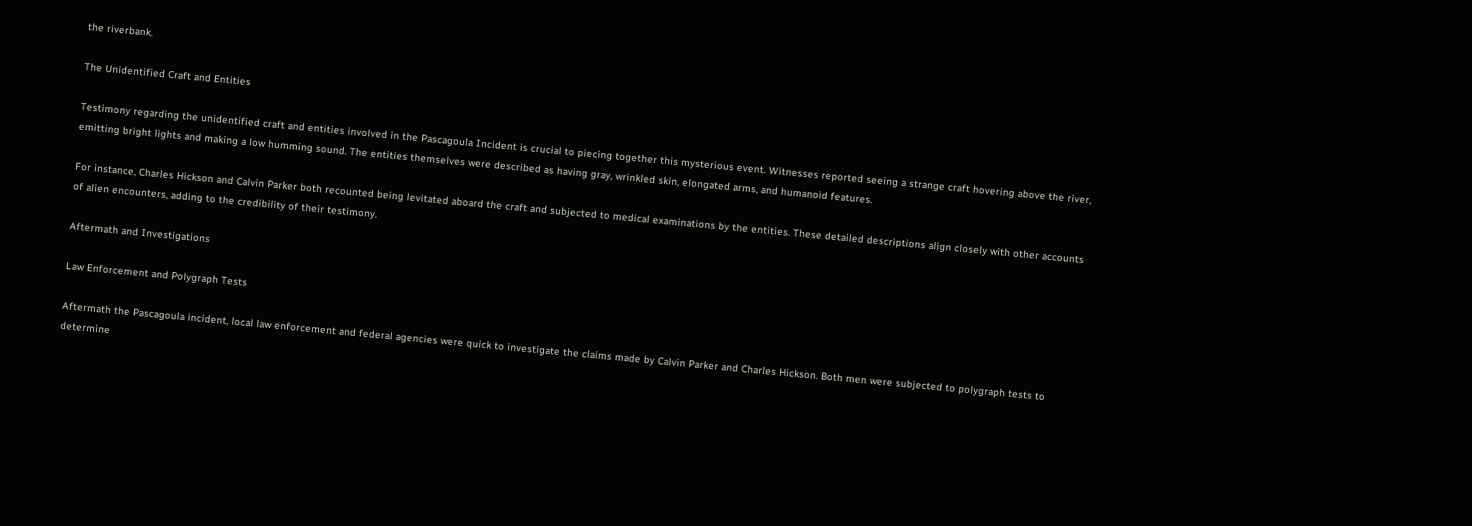the riverbank.

The Unidentified Craft and Entities

Testimony regarding the unidentified craft and entities involved in the Pascagoula Incident is crucial to piecing together this mysterious event. Witnesses reported seeing a strange craft hovering above the river, emitting bright lights and making a low humming sound. The entities themselves were described as having gray, wrinkled skin, elongated arms, and humanoid features.

For instance, Charles Hickson and Calvin Parker both recounted being levitated aboard the craft and subjected to medical examinations by the entities. These detailed descriptions align closely with other accounts of alien encounters, adding to the credibility of their testimony.

Aftermath and Investigations

Law Enforcement and Polygraph Tests

Aftermath the Pascagoula incident, local law enforcement and federal agencies were quick to investigate the claims made by Calvin Parker and Charles Hickson. Both men were subjected to polygraph tests to determine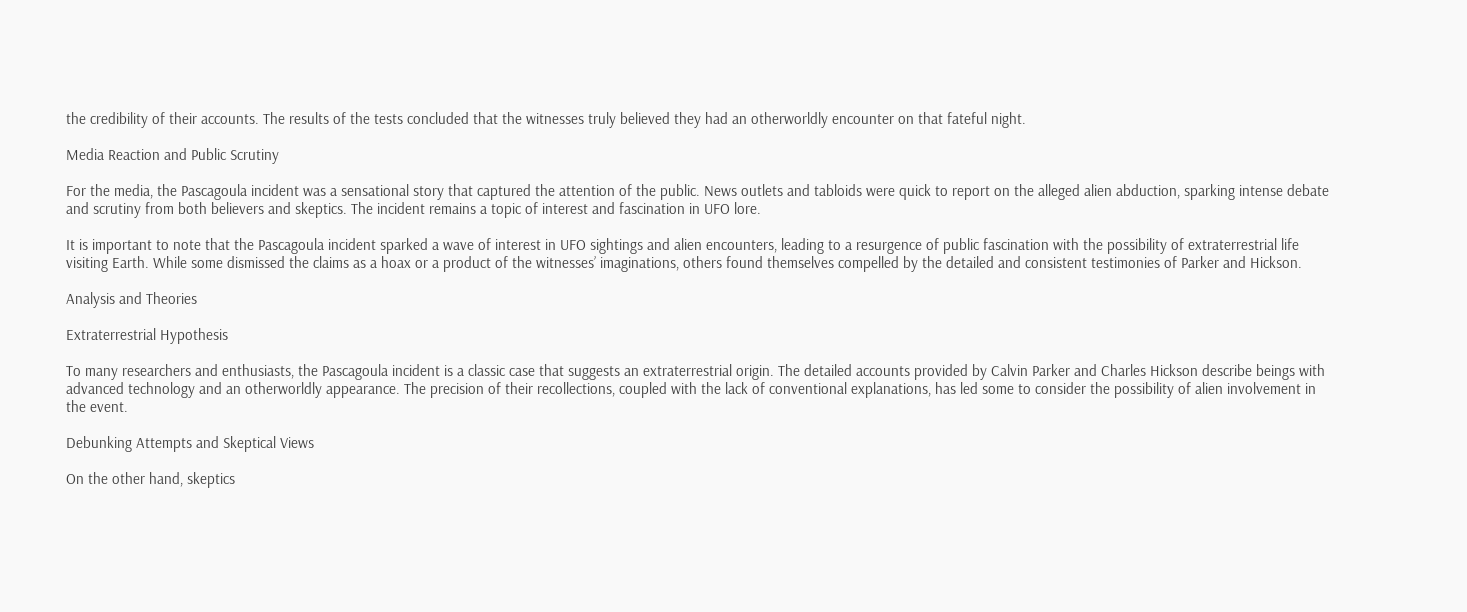the credibility of their accounts. The results of the tests concluded that the witnesses truly believed they had an otherworldly encounter on that fateful night.

Media Reaction and Public Scrutiny

For the media, the Pascagoula incident was a sensational story that captured the attention of the public. News outlets and tabloids were quick to report on the alleged alien abduction, sparking intense debate and scrutiny from both believers and skeptics. The incident remains a topic of interest and fascination in UFO lore.

It is important to note that the Pascagoula incident sparked a wave of interest in UFO sightings and alien encounters, leading to a resurgence of public fascination with the possibility of extraterrestrial life visiting Earth. While some dismissed the claims as a hoax or a product of the witnesses’ imaginations, others found themselves compelled by the detailed and consistent testimonies of Parker and Hickson.

Analysis and Theories

Extraterrestrial Hypothesis

To many researchers and enthusiasts, the Pascagoula incident is a classic case that suggests an extraterrestrial origin. The detailed accounts provided by Calvin Parker and Charles Hickson describe beings with advanced technology and an otherworldly appearance. The precision of their recollections, coupled with the lack of conventional explanations, has led some to consider the possibility of alien involvement in the event.

Debunking Attempts and Skeptical Views

On the other hand, skeptics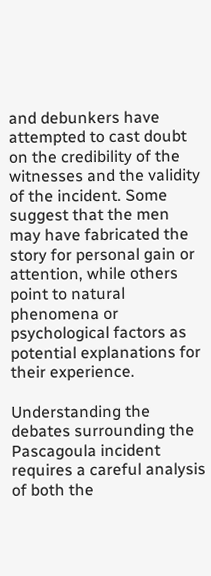and debunkers have attempted to cast doubt on the credibility of the witnesses and the validity of the incident. Some suggest that the men may have fabricated the story for personal gain or attention, while others point to natural phenomena or psychological factors as potential explanations for their experience.

Understanding the debates surrounding the Pascagoula incident requires a careful analysis of both the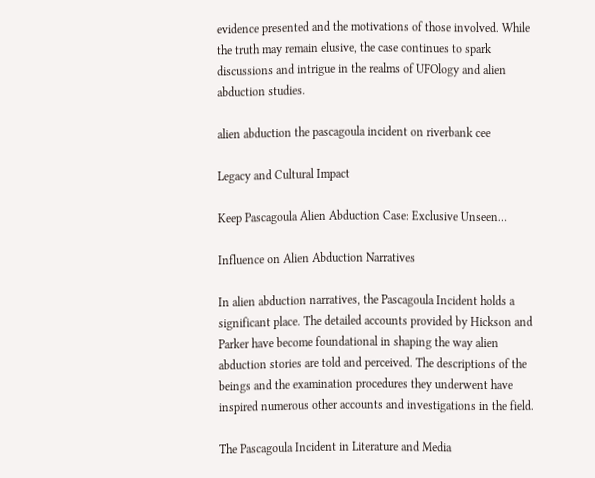evidence presented and the motivations of those involved. While the truth may remain elusive, the case continues to spark discussions and intrigue in the realms of UFOlogy and alien abduction studies.

alien abduction the pascagoula incident on riverbank cee

Legacy and Cultural Impact

Keep Pascagoula Alien Abduction Case: Exclusive Unseen…

Influence on Alien Abduction Narratives

In alien abduction narratives, the Pascagoula Incident holds a significant place. The detailed accounts provided by Hickson and Parker have become foundational in shaping the way alien abduction stories are told and perceived. The descriptions of the beings and the examination procedures they underwent have inspired numerous other accounts and investigations in the field.

The Pascagoula Incident in Literature and Media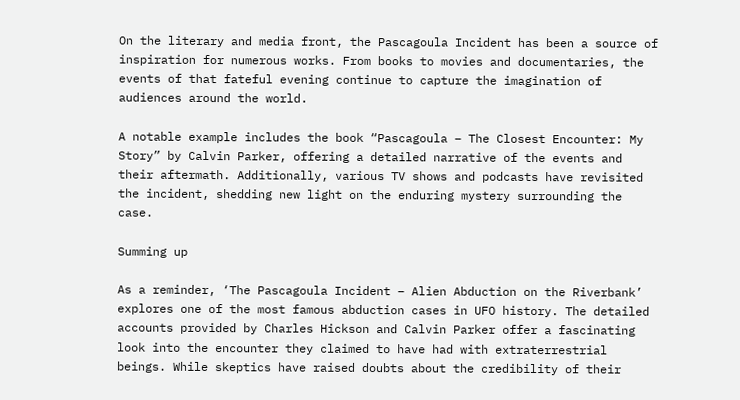On the literary and media front, the Pascagoula Incident has been a source of inspiration for numerous works. From books to movies and documentaries, the events of that fateful evening continue to capture the imagination of audiences around the world.

A notable example includes the book “Pascagoula – The Closest Encounter: My Story” by Calvin Parker, offering a detailed narrative of the events and their aftermath. Additionally, various TV shows and podcasts have revisited the incident, shedding new light on the enduring mystery surrounding the case.

Summing up

As a reminder, ‘The Pascagoula Incident – Alien Abduction on the Riverbank’ explores one of the most famous abduction cases in UFO history. The detailed accounts provided by Charles Hickson and Calvin Parker offer a fascinating look into the encounter they claimed to have had with extraterrestrial beings. While skeptics have raised doubts about the credibility of their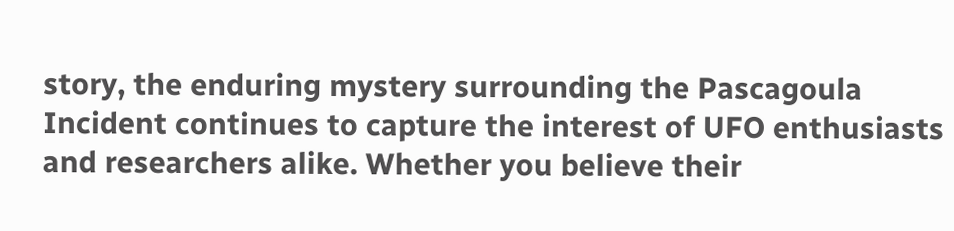story, the enduring mystery surrounding the Pascagoula Incident continues to capture the interest of UFO enthusiasts and researchers alike. Whether you believe their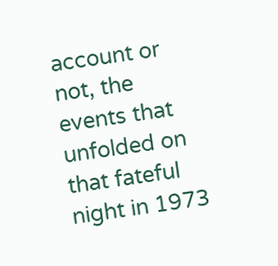account or not, the events that unfolded on that fateful night in 1973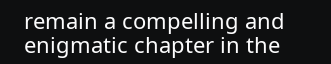remain a compelling and enigmatic chapter in the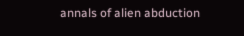annals of alien abduction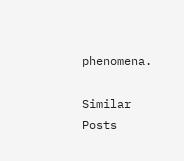phenomena.

Similar Posts